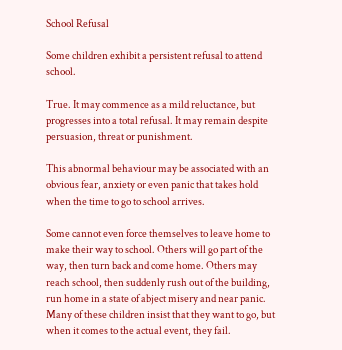School Refusal

Some children exhibit a persistent refusal to attend school.

True. It may commence as a mild reluctance, but progresses into a total refusal. It may remain despite persuasion, threat or punishment.

This abnormal behaviour may be associated with an obvious fear, anxiety or even panic that takes hold when the time to go to school arrives.

Some cannot even force themselves to leave home to make their way to school. Others will go part of the way, then turn back and come home. Others may reach school, then suddenly rush out of the building, run home in a state of abject misery and near panic. Many of these children insist that they want to go, but when it comes to the actual event, they fail.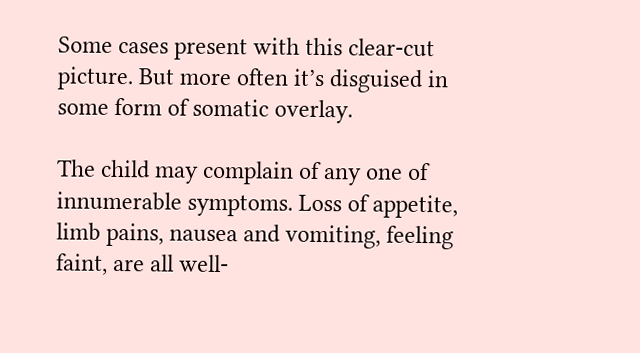Some cases present with this clear-cut picture. But more often it’s disguised in some form of somatic overlay.

The child may complain of any one of innumerable symptoms. Loss of appetite, limb pains, nausea and vomiting, feeling faint, are all well-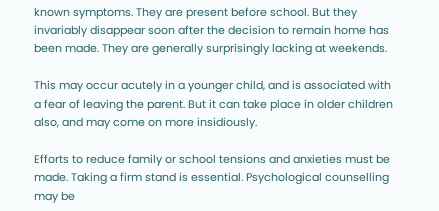known symptoms. They are present before school. But they invariably disappear soon after the decision to remain home has been made. They are generally surprisingly lacking at weekends.

This may occur acutely in a younger child, and is associated with a fear of leaving the parent. But it can take place in older children also, and may come on more insidiously.

Efforts to reduce family or school tensions and anxieties must be made. Taking a firm stand is essential. Psychological counselling may be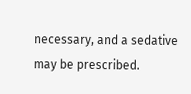necessary, and a sedative may be prescribed.